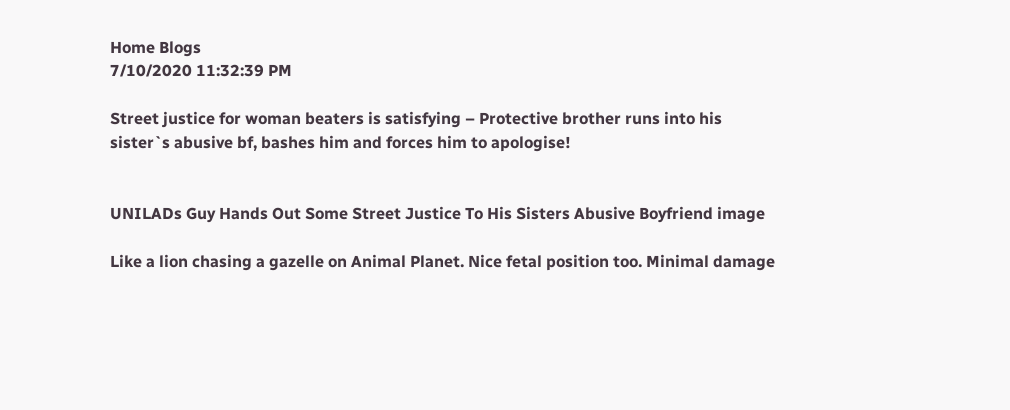Home Blogs
7/10/2020 11:32:39 PM

Street justice for woman beaters is satisfying – Protective brother runs into his sister`s abusive bf, bashes him and forces him to apologise!


UNILADs Guy Hands Out Some Street Justice To His Sisters Abusive Boyfriend image

Like a lion chasing a gazelle on Animal Planet. Nice fetal position too. Minimal damage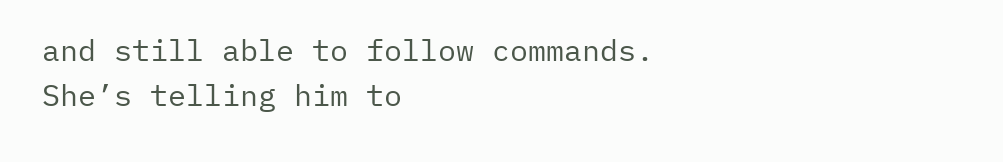and still able to follow commands. She’s telling him to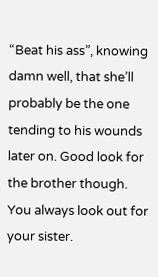“Beat his ass”, knowing damn well, that she’ll probably be the one tending to his wounds later on. Good look for the brother though. You always look out for your sister.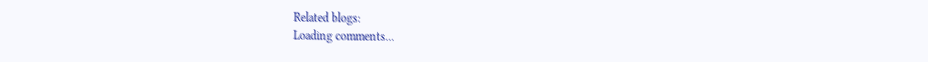Related blogs:
Loading comments...